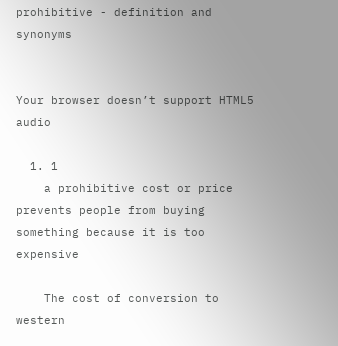prohibitive - definition and synonyms


Your browser doesn’t support HTML5 audio

  1. 1
    a prohibitive cost or price prevents people from buying something because it is too expensive

    The cost of conversion to western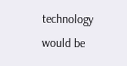technology would be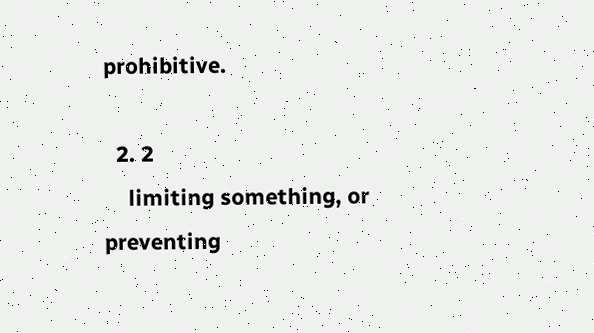prohibitive.

  2. 2
    limiting something, or preventing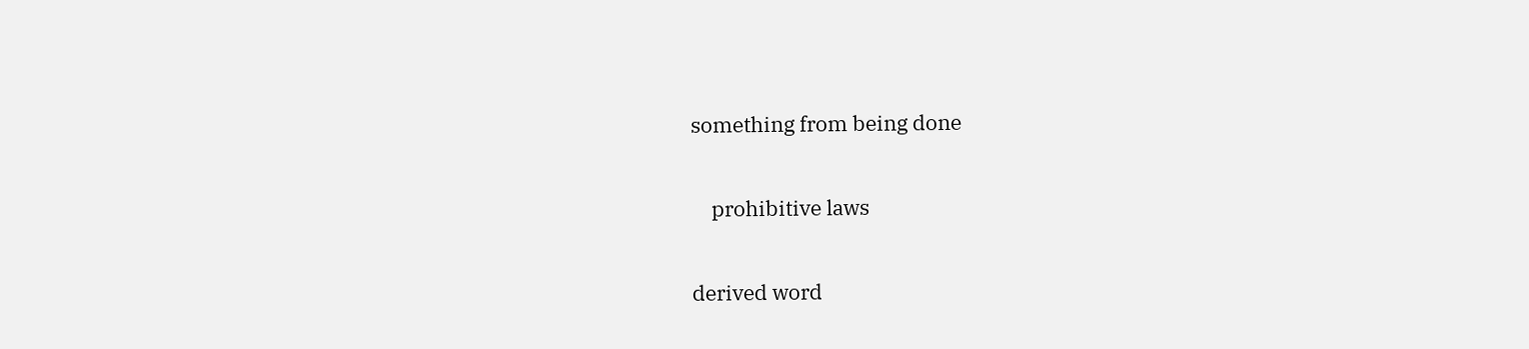something from being done

    prohibitive laws

derived word